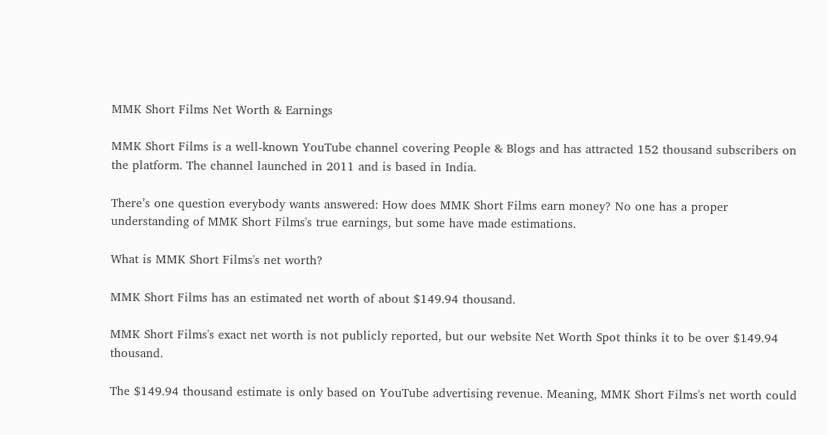MMK Short Films Net Worth & Earnings

MMK Short Films is a well-known YouTube channel covering People & Blogs and has attracted 152 thousand subscribers on the platform. The channel launched in 2011 and is based in India.

There’s one question everybody wants answered: How does MMK Short Films earn money? No one has a proper understanding of MMK Short Films's true earnings, but some have made estimations.

What is MMK Short Films's net worth?

MMK Short Films has an estimated net worth of about $149.94 thousand.

MMK Short Films's exact net worth is not publicly reported, but our website Net Worth Spot thinks it to be over $149.94 thousand.

The $149.94 thousand estimate is only based on YouTube advertising revenue. Meaning, MMK Short Films's net worth could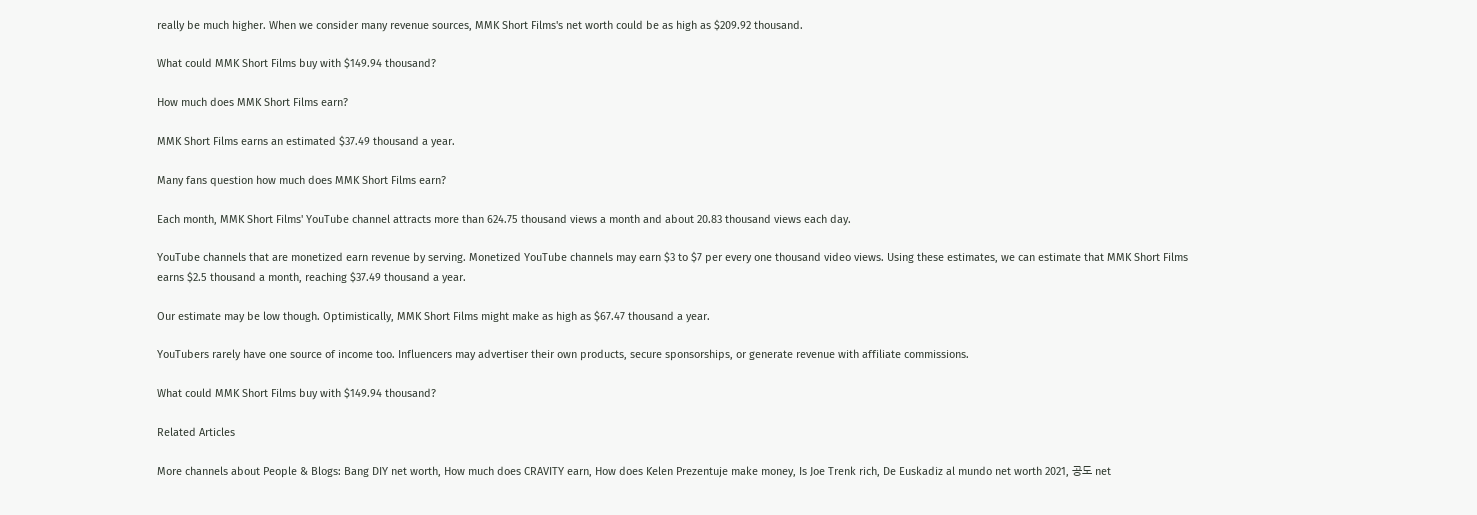really be much higher. When we consider many revenue sources, MMK Short Films's net worth could be as high as $209.92 thousand.

What could MMK Short Films buy with $149.94 thousand?

How much does MMK Short Films earn?

MMK Short Films earns an estimated $37.49 thousand a year.

Many fans question how much does MMK Short Films earn?

Each month, MMK Short Films' YouTube channel attracts more than 624.75 thousand views a month and about 20.83 thousand views each day.

YouTube channels that are monetized earn revenue by serving. Monetized YouTube channels may earn $3 to $7 per every one thousand video views. Using these estimates, we can estimate that MMK Short Films earns $2.5 thousand a month, reaching $37.49 thousand a year.

Our estimate may be low though. Optimistically, MMK Short Films might make as high as $67.47 thousand a year.

YouTubers rarely have one source of income too. Influencers may advertiser their own products, secure sponsorships, or generate revenue with affiliate commissions.

What could MMK Short Films buy with $149.94 thousand?

Related Articles

More channels about People & Blogs: Bang DIY net worth, How much does CRAVITY earn, How does Kelen Prezentuje make money, Is Joe Trenk rich, De Euskadiz al mundo net worth 2021, 공도 net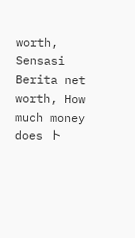worth, Sensasi Berita net worth, How much money does ト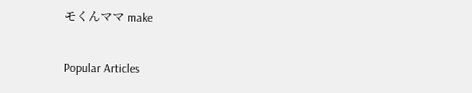モくんママ make

Popular Articles